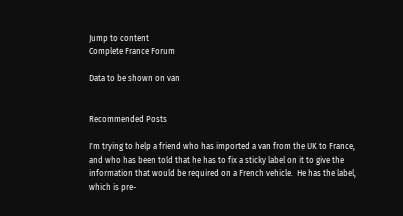Jump to content
Complete France Forum

Data to be shown on van


Recommended Posts

I'm trying to help a friend who has imported a van from the UK to France, and who has been told that he has to fix a sticky label on it to give the information that would be required on a French vehicle.  He has the label, which is pre-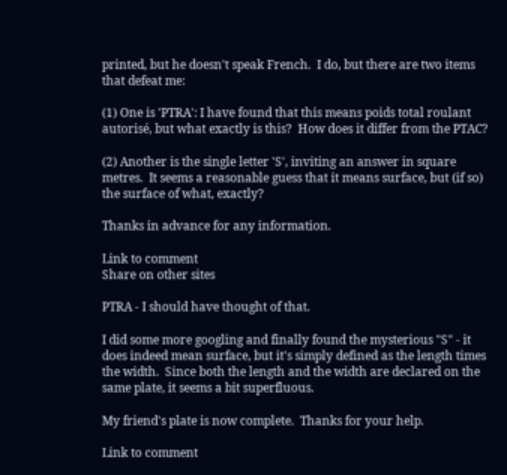printed, but he doesn't speak French.  I do, but there are two items that defeat me:

(1) One is 'PTRA': I have found that this means poids total roulant autorisé, but what exactly is this?  How does it differ from the PTAC?

(2) Another is the single letter 'S', inviting an answer in square metres.  It seems a reasonable guess that it means surface, but (if so) the surface of what, exactly?

Thanks in advance for any information.

Link to comment
Share on other sites

PTRA - I should have thought of that.

I did some more googling and finally found the mysterious "S" - it does indeed mean surface, but it's simply defined as the length times the width.  Since both the length and the width are declared on the same plate, it seems a bit superfluous.

My friend's plate is now complete.  Thanks for your help.

Link to comment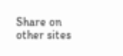Share on other sites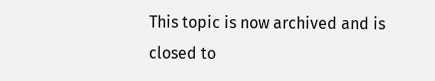This topic is now archived and is closed to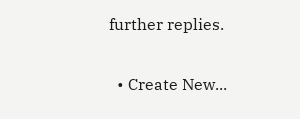further replies.

  • Create New...